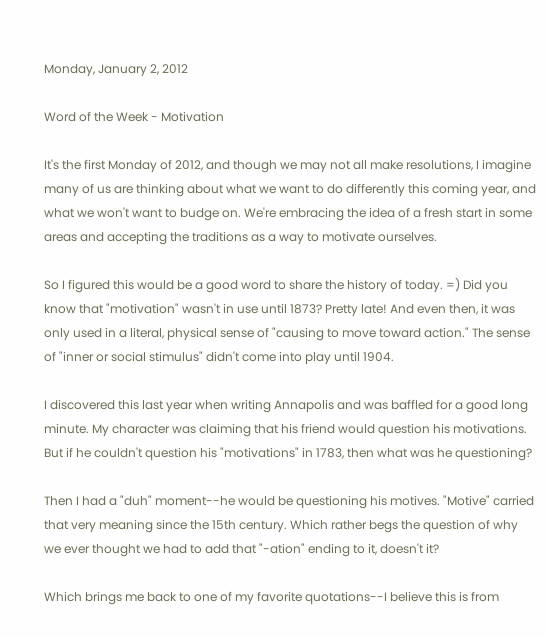Monday, January 2, 2012

Word of the Week - Motivation

It's the first Monday of 2012, and though we may not all make resolutions, I imagine many of us are thinking about what we want to do differently this coming year, and what we won't want to budge on. We're embracing the idea of a fresh start in some areas and accepting the traditions as a way to motivate ourselves.

So I figured this would be a good word to share the history of today. =) Did you know that "motivation" wasn't in use until 1873? Pretty late! And even then, it was only used in a literal, physical sense of "causing to move toward action." The sense of "inner or social stimulus" didn't come into play until 1904.

I discovered this last year when writing Annapolis and was baffled for a good long minute. My character was claiming that his friend would question his motivations. But if he couldn't question his "motivations" in 1783, then what was he questioning?

Then I had a "duh" moment--he would be questioning his motives. "Motive" carried that very meaning since the 15th century. Which rather begs the question of why we ever thought we had to add that "-ation" ending to it, doesn't it?

Which brings me back to one of my favorite quotations--I believe this is from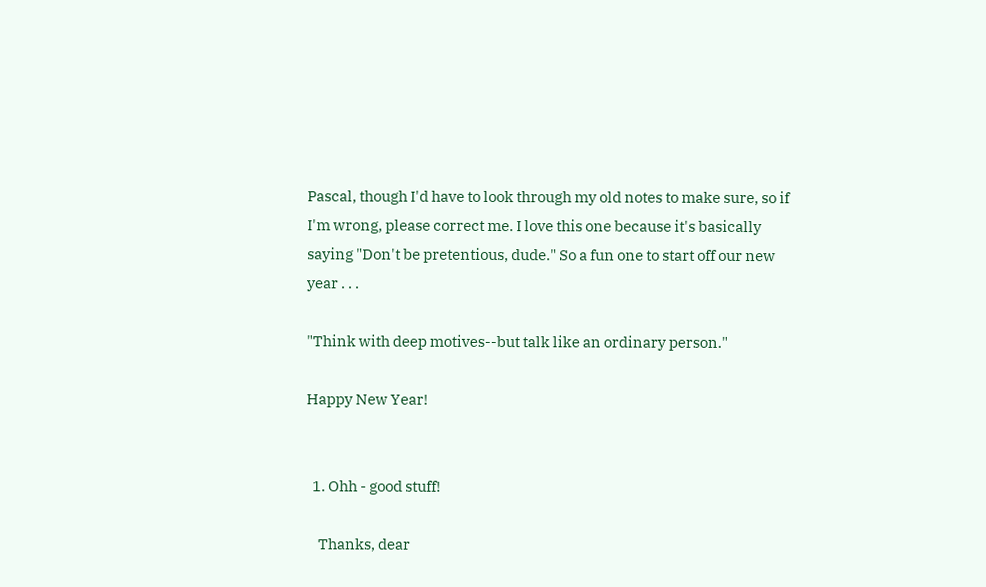Pascal, though I'd have to look through my old notes to make sure, so if I'm wrong, please correct me. I love this one because it's basically saying "Don't be pretentious, dude." So a fun one to start off our new year . . .

"Think with deep motives--but talk like an ordinary person."

Happy New Year!


  1. Ohh - good stuff!

    Thanks, dear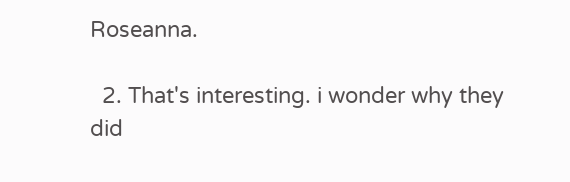Roseanna.

  2. That's interesting. i wonder why they did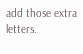add those extra letters.